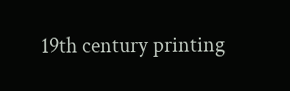19th century printing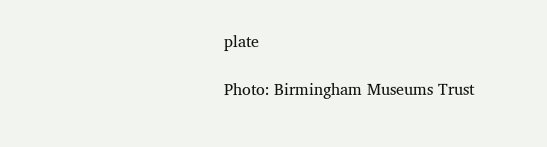plate

Photo: Birmingham Museums Trust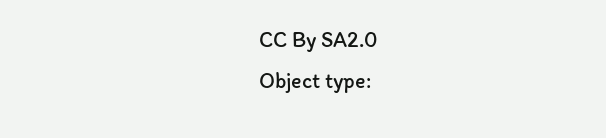CC By SA2.0
Object type: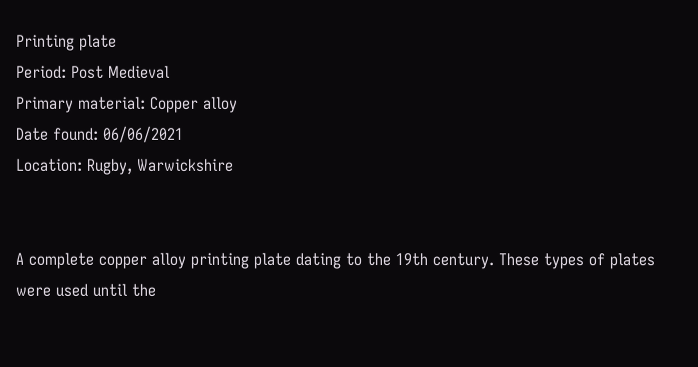Printing plate
Period: Post Medieval
Primary material: Copper alloy
Date found: 06/06/2021
Location: Rugby, Warwickshire


A complete copper alloy printing plate dating to the 19th century. These types of plates were used until the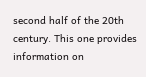second half of the 20th century. This one provides information on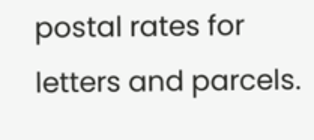postal rates for letters and parcels.